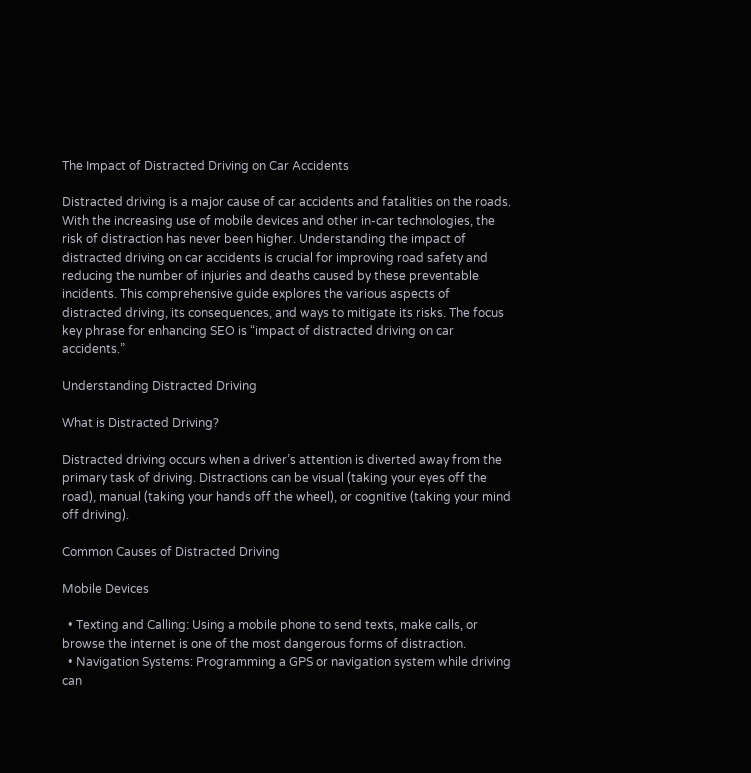The Impact of Distracted Driving on Car Accidents

Distracted driving is a major cause of car accidents and fatalities on the roads. With the increasing use of mobile devices and other in-car technologies, the risk of distraction has never been higher. Understanding the impact of distracted driving on car accidents is crucial for improving road safety and reducing the number of injuries and deaths caused by these preventable incidents. This comprehensive guide explores the various aspects of distracted driving, its consequences, and ways to mitigate its risks. The focus key phrase for enhancing SEO is “impact of distracted driving on car accidents.”

Understanding Distracted Driving

What is Distracted Driving?

Distracted driving occurs when a driver’s attention is diverted away from the primary task of driving. Distractions can be visual (taking your eyes off the road), manual (taking your hands off the wheel), or cognitive (taking your mind off driving).

Common Causes of Distracted Driving

Mobile Devices

  • Texting and Calling: Using a mobile phone to send texts, make calls, or browse the internet is one of the most dangerous forms of distraction.
  • Navigation Systems: Programming a GPS or navigation system while driving can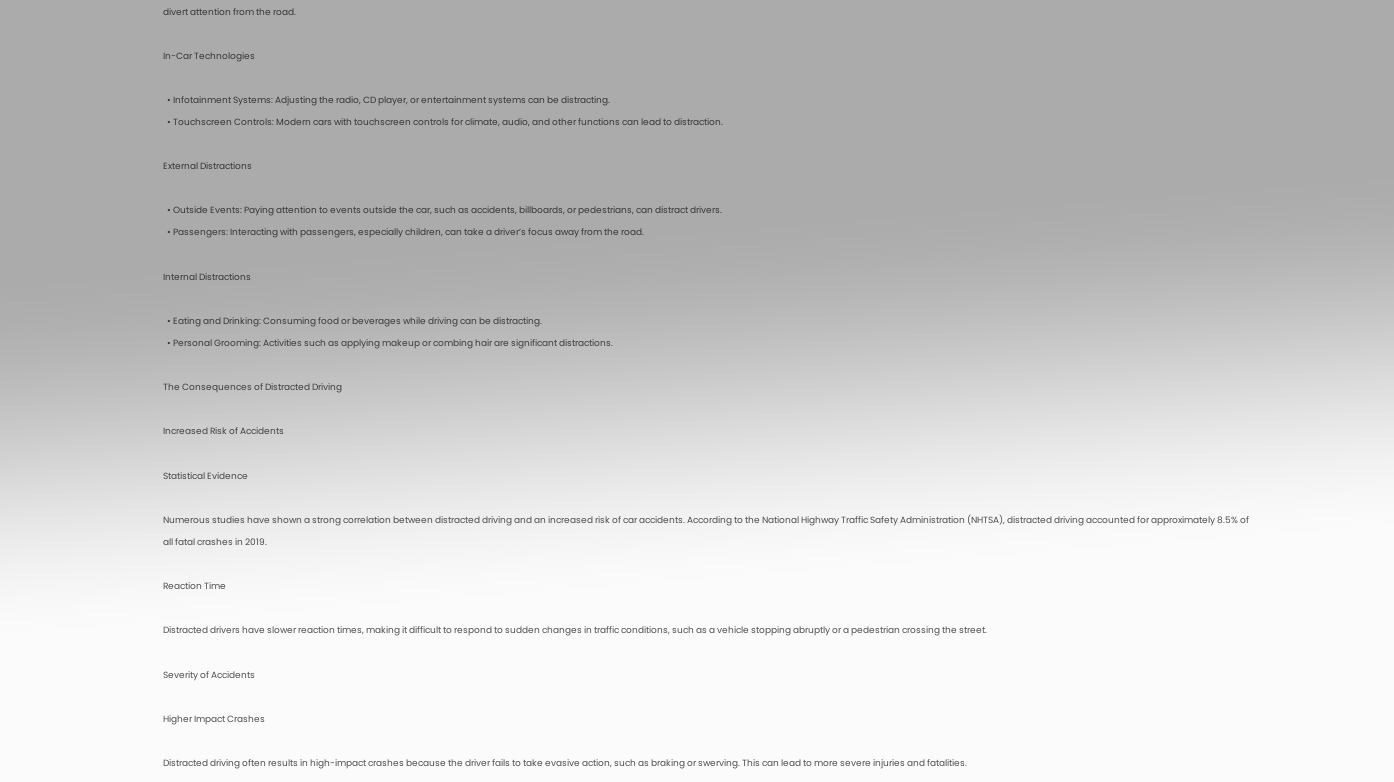divert attention from the road.

In-Car Technologies

  • Infotainment Systems: Adjusting the radio, CD player, or entertainment systems can be distracting.
  • Touchscreen Controls: Modern cars with touchscreen controls for climate, audio, and other functions can lead to distraction.

External Distractions

  • Outside Events: Paying attention to events outside the car, such as accidents, billboards, or pedestrians, can distract drivers.
  • Passengers: Interacting with passengers, especially children, can take a driver’s focus away from the road.

Internal Distractions

  • Eating and Drinking: Consuming food or beverages while driving can be distracting.
  • Personal Grooming: Activities such as applying makeup or combing hair are significant distractions.

The Consequences of Distracted Driving

Increased Risk of Accidents

Statistical Evidence

Numerous studies have shown a strong correlation between distracted driving and an increased risk of car accidents. According to the National Highway Traffic Safety Administration (NHTSA), distracted driving accounted for approximately 8.5% of all fatal crashes in 2019.

Reaction Time

Distracted drivers have slower reaction times, making it difficult to respond to sudden changes in traffic conditions, such as a vehicle stopping abruptly or a pedestrian crossing the street.

Severity of Accidents

Higher Impact Crashes

Distracted driving often results in high-impact crashes because the driver fails to take evasive action, such as braking or swerving. This can lead to more severe injuries and fatalities.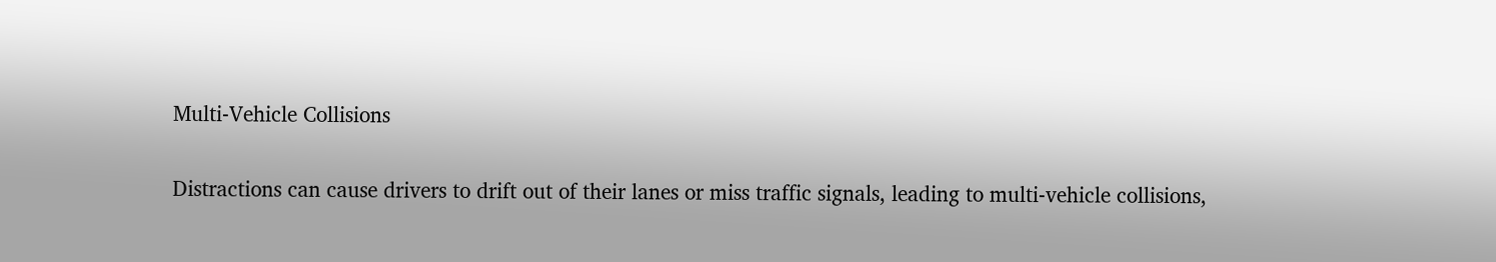Multi-Vehicle Collisions

Distractions can cause drivers to drift out of their lanes or miss traffic signals, leading to multi-vehicle collisions,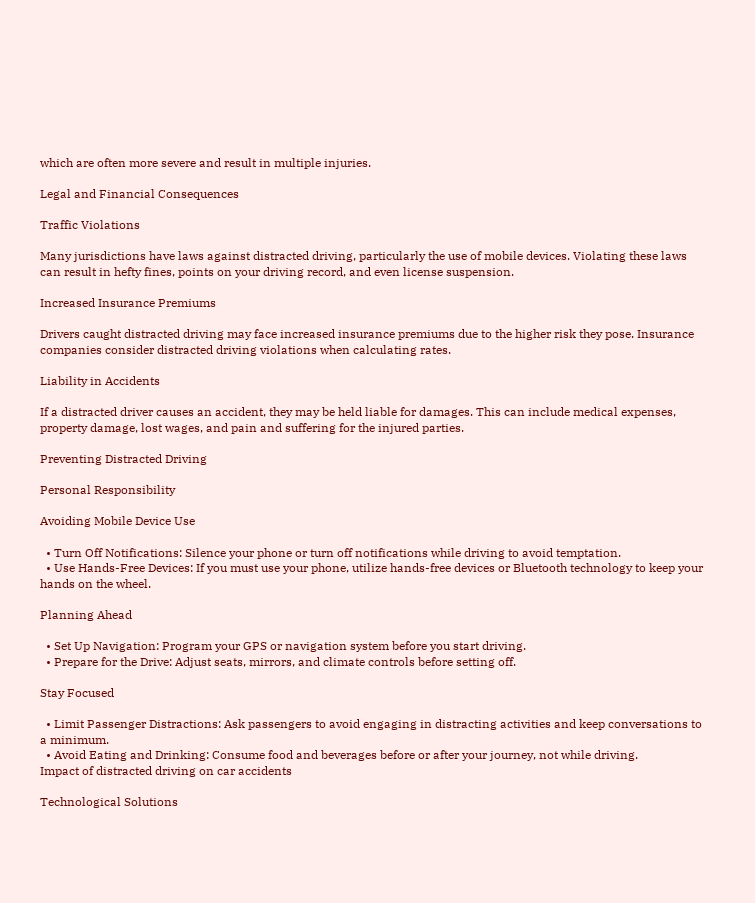which are often more severe and result in multiple injuries.

Legal and Financial Consequences

Traffic Violations

Many jurisdictions have laws against distracted driving, particularly the use of mobile devices. Violating these laws can result in hefty fines, points on your driving record, and even license suspension.

Increased Insurance Premiums

Drivers caught distracted driving may face increased insurance premiums due to the higher risk they pose. Insurance companies consider distracted driving violations when calculating rates.

Liability in Accidents

If a distracted driver causes an accident, they may be held liable for damages. This can include medical expenses, property damage, lost wages, and pain and suffering for the injured parties.

Preventing Distracted Driving

Personal Responsibility

Avoiding Mobile Device Use

  • Turn Off Notifications: Silence your phone or turn off notifications while driving to avoid temptation.
  • Use Hands-Free Devices: If you must use your phone, utilize hands-free devices or Bluetooth technology to keep your hands on the wheel.

Planning Ahead

  • Set Up Navigation: Program your GPS or navigation system before you start driving.
  • Prepare for the Drive: Adjust seats, mirrors, and climate controls before setting off.

Stay Focused

  • Limit Passenger Distractions: Ask passengers to avoid engaging in distracting activities and keep conversations to a minimum.
  • Avoid Eating and Drinking: Consume food and beverages before or after your journey, not while driving.
Impact of distracted driving on car accidents

Technological Solutions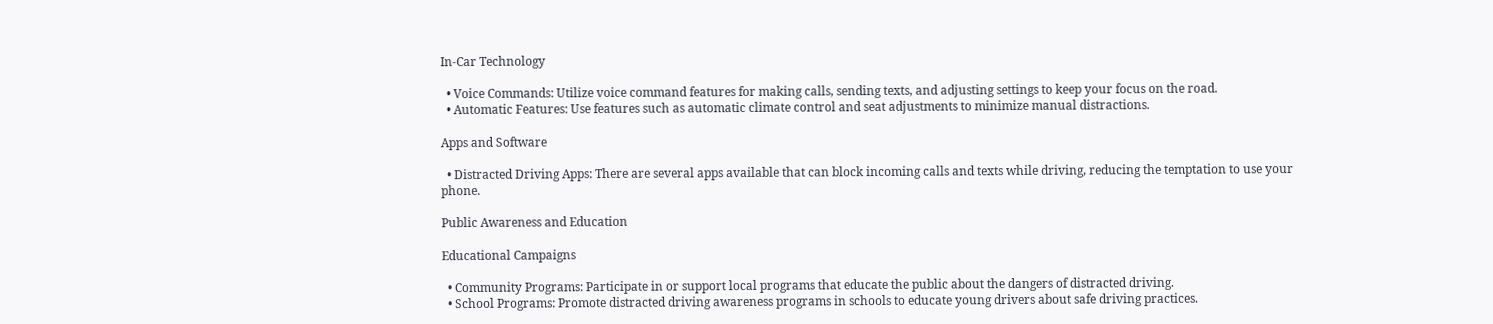In-Car Technology

  • Voice Commands: Utilize voice command features for making calls, sending texts, and adjusting settings to keep your focus on the road.
  • Automatic Features: Use features such as automatic climate control and seat adjustments to minimize manual distractions.

Apps and Software

  • Distracted Driving Apps: There are several apps available that can block incoming calls and texts while driving, reducing the temptation to use your phone.

Public Awareness and Education

Educational Campaigns

  • Community Programs: Participate in or support local programs that educate the public about the dangers of distracted driving.
  • School Programs: Promote distracted driving awareness programs in schools to educate young drivers about safe driving practices.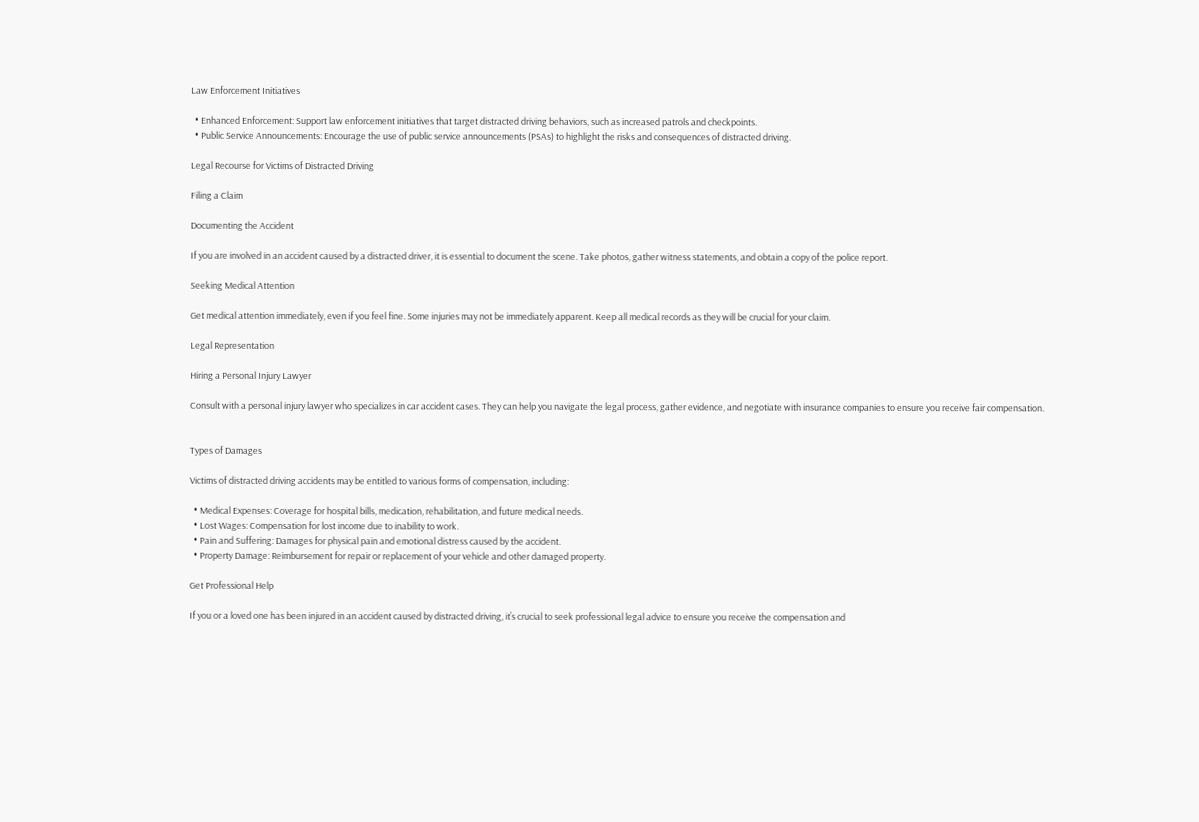Law Enforcement Initiatives

  • Enhanced Enforcement: Support law enforcement initiatives that target distracted driving behaviors, such as increased patrols and checkpoints.
  • Public Service Announcements: Encourage the use of public service announcements (PSAs) to highlight the risks and consequences of distracted driving.

Legal Recourse for Victims of Distracted Driving

Filing a Claim

Documenting the Accident

If you are involved in an accident caused by a distracted driver, it is essential to document the scene. Take photos, gather witness statements, and obtain a copy of the police report.

Seeking Medical Attention

Get medical attention immediately, even if you feel fine. Some injuries may not be immediately apparent. Keep all medical records as they will be crucial for your claim.

Legal Representation

Hiring a Personal Injury Lawyer

Consult with a personal injury lawyer who specializes in car accident cases. They can help you navigate the legal process, gather evidence, and negotiate with insurance companies to ensure you receive fair compensation.


Types of Damages

Victims of distracted driving accidents may be entitled to various forms of compensation, including:

  • Medical Expenses: Coverage for hospital bills, medication, rehabilitation, and future medical needs.
  • Lost Wages: Compensation for lost income due to inability to work.
  • Pain and Suffering: Damages for physical pain and emotional distress caused by the accident.
  • Property Damage: Reimbursement for repair or replacement of your vehicle and other damaged property.

Get Professional Help

If you or a loved one has been injured in an accident caused by distracted driving, it’s crucial to seek professional legal advice to ensure you receive the compensation and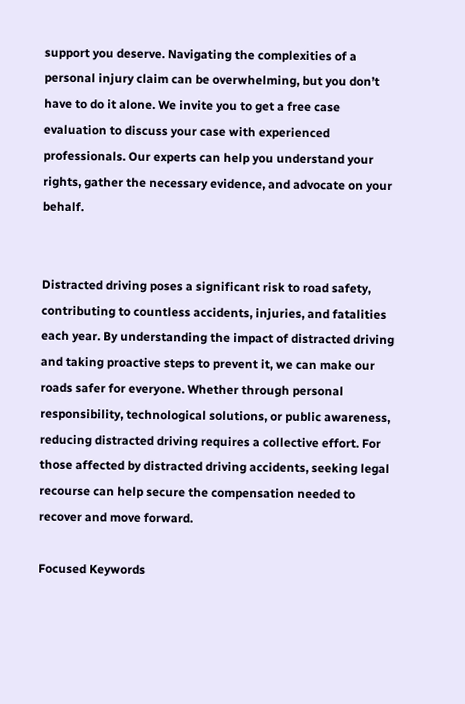support you deserve. Navigating the complexities of a personal injury claim can be overwhelming, but you don’t have to do it alone. We invite you to get a free case evaluation to discuss your case with experienced professionals. Our experts can help you understand your rights, gather the necessary evidence, and advocate on your behalf.


Distracted driving poses a significant risk to road safety, contributing to countless accidents, injuries, and fatalities each year. By understanding the impact of distracted driving and taking proactive steps to prevent it, we can make our roads safer for everyone. Whether through personal responsibility, technological solutions, or public awareness, reducing distracted driving requires a collective effort. For those affected by distracted driving accidents, seeking legal recourse can help secure the compensation needed to recover and move forward.

Focused Keywords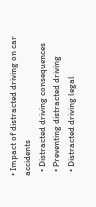• Impact of distracted driving on car accidents
  • Distracted driving consequences
  • Preventing distracted driving
  • Distracted driving legal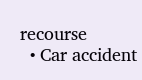recourse
  • Car accident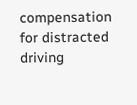compensation for distracted driving